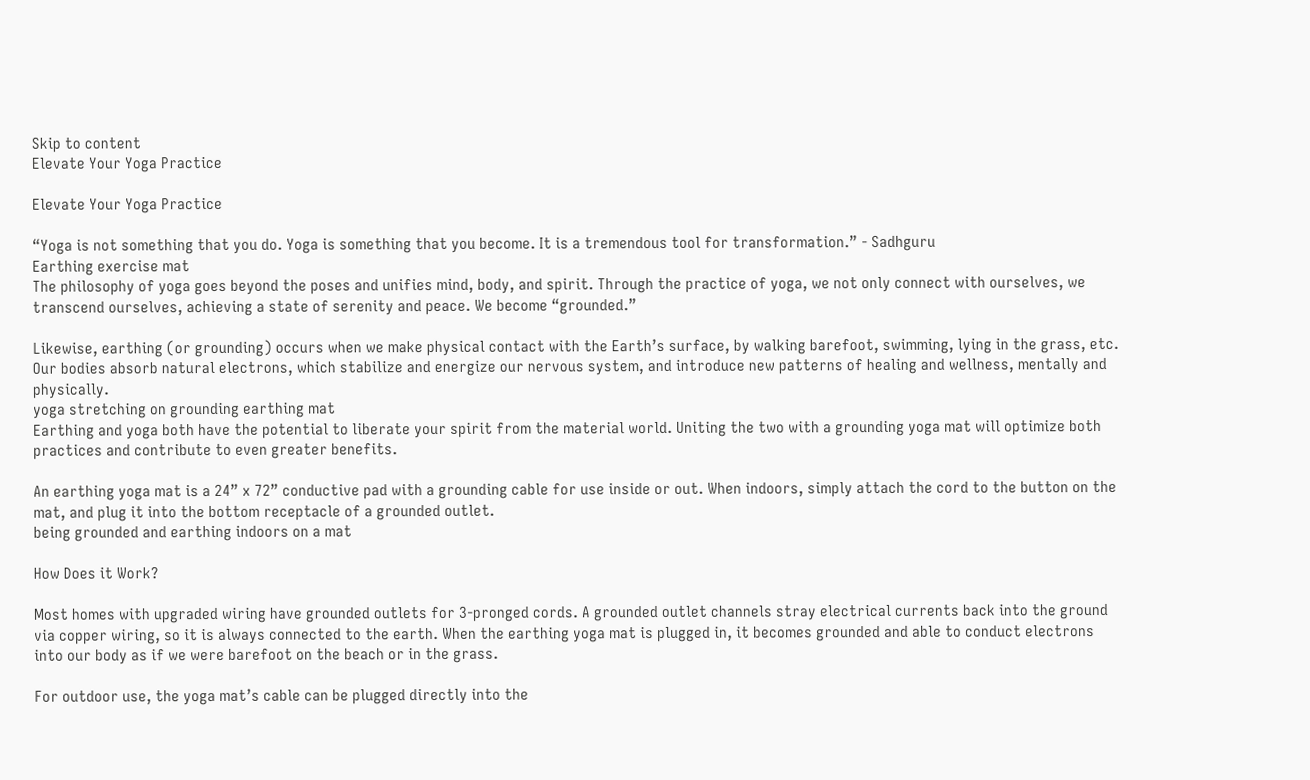Skip to content
Elevate Your Yoga Practice

Elevate Your Yoga Practice

“Yoga is not something that you do. Yoga is something that you become. It is a tremendous tool for transformation.” - Sadhguru
Earthing exercise mat
The philosophy of yoga goes beyond the poses and unifies mind, body, and spirit. Through the practice of yoga, we not only connect with ourselves, we transcend ourselves, achieving a state of serenity and peace. We become “grounded.”

Likewise, earthing (or grounding) occurs when we make physical contact with the Earth’s surface, by walking barefoot, swimming, lying in the grass, etc. Our bodies absorb natural electrons, which stabilize and energize our nervous system, and introduce new patterns of healing and wellness, mentally and physically.
yoga stretching on grounding earthing mat
Earthing and yoga both have the potential to liberate your spirit from the material world. Uniting the two with a grounding yoga mat will optimize both practices and contribute to even greater benefits.

An earthing yoga mat is a 24” x 72” conductive pad with a grounding cable for use inside or out. When indoors, simply attach the cord to the button on the mat, and plug it into the bottom receptacle of a grounded outlet.
being grounded and earthing indoors on a mat

How Does it Work?

Most homes with upgraded wiring have grounded outlets for 3-pronged cords. A grounded outlet channels stray electrical currents back into the ground via copper wiring, so it is always connected to the earth. When the earthing yoga mat is plugged in, it becomes grounded and able to conduct electrons into our body as if we were barefoot on the beach or in the grass.

For outdoor use, the yoga mat’s cable can be plugged directly into the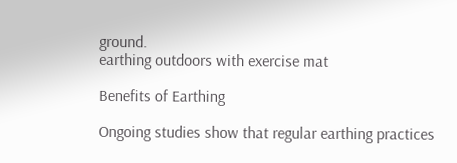ground.
earthing outdoors with exercise mat

Benefits of Earthing

Ongoing studies show that regular earthing practices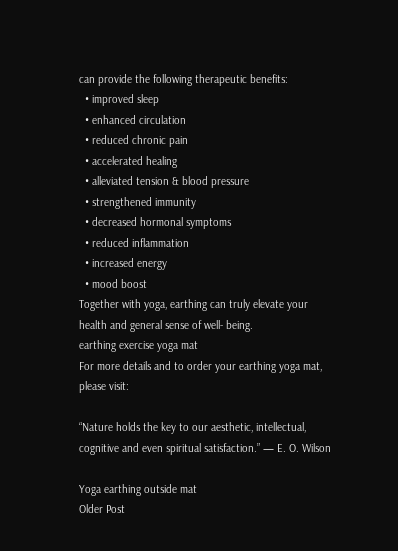can provide the following therapeutic benefits:
  • improved sleep
  • enhanced circulation
  • reduced chronic pain
  • accelerated healing
  • alleviated tension & blood pressure
  • strengthened immunity
  • decreased hormonal symptoms
  • reduced inflammation
  • increased energy
  • mood boost
Together with yoga, earthing can truly elevate your health and general sense of well- being.
earthing exercise yoga mat
For more details and to order your earthing yoga mat, please visit:

“Nature holds the key to our aesthetic, intellectual, cognitive and even spiritual satisfaction.” — E. O. Wilson

Yoga earthing outside mat
Older Post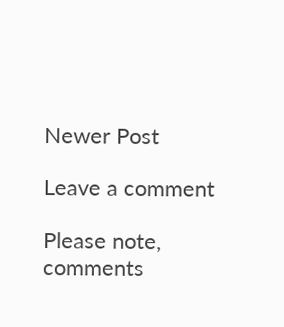Newer Post

Leave a comment

Please note, comments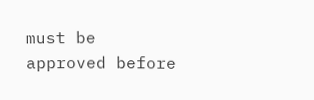must be approved before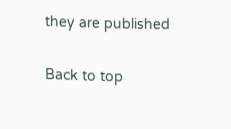they are published

Back to top